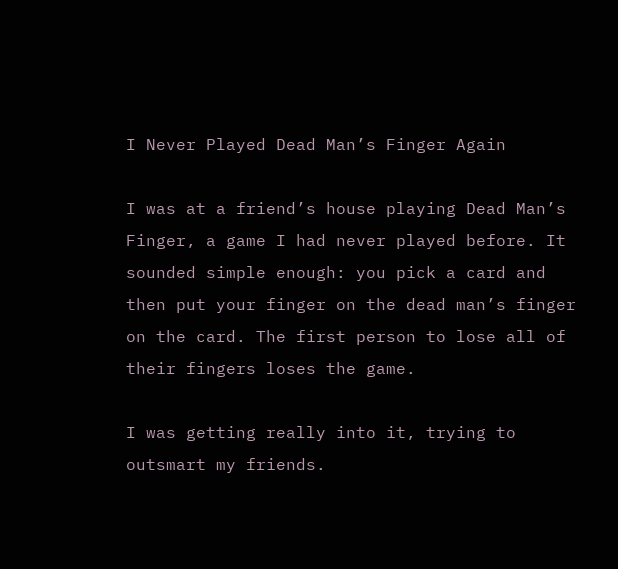I Never Played Dead Man’s Finger Again

I was at a friend’s house playing Dead Man’s Finger, a game I had never played before. It sounded simple enough: you pick a card and then put your finger on the dead man’s finger on the card. The first person to lose all of their fingers loses the game.

I was getting really into it, trying to outsmart my friends.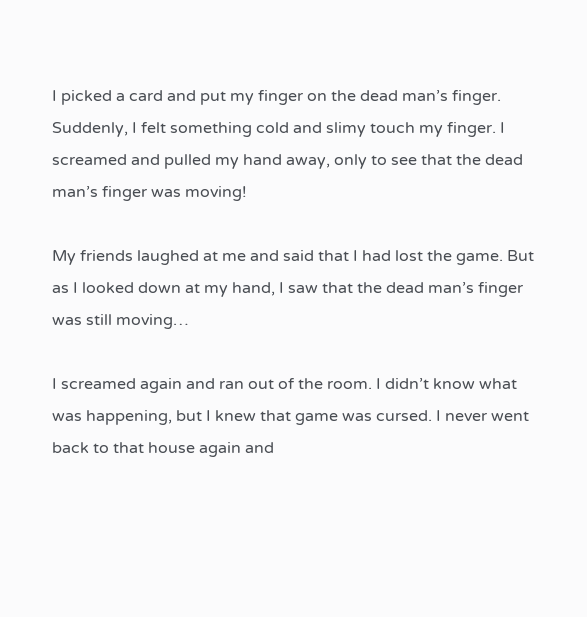I picked a card and put my finger on the dead man’s finger. Suddenly, I felt something cold and slimy touch my finger. I screamed and pulled my hand away, only to see that the dead man’s finger was moving!

My friends laughed at me and said that I had lost the game. But as I looked down at my hand, I saw that the dead man’s finger was still moving…

I screamed again and ran out of the room. I didn’t know what was happening, but I knew that game was cursed. I never went back to that house again and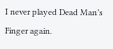I never played Dead Man’s Finger again.